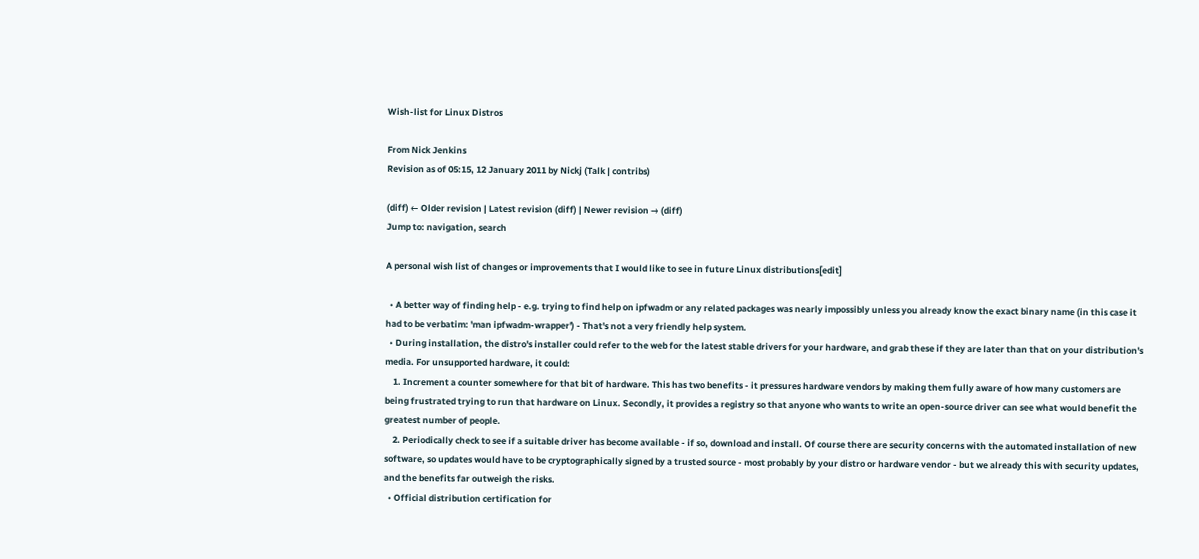Wish-list for Linux Distros

From Nick Jenkins
Revision as of 05:15, 12 January 2011 by Nickj (Talk | contribs)

(diff) ← Older revision | Latest revision (diff) | Newer revision → (diff)
Jump to: navigation, search

A personal wish list of changes or improvements that I would like to see in future Linux distributions[edit]

  • A better way of finding help - e.g. trying to find help on ipfwadm or any related packages was nearly impossibly unless you already know the exact binary name (in this case it had to be verbatim: 'man ipfwadm-wrapper') - That's not a very friendly help system.
  • During installation, the distro's installer could refer to the web for the latest stable drivers for your hardware, and grab these if they are later than that on your distribution's media. For unsupported hardware, it could:
    1. Increment a counter somewhere for that bit of hardware. This has two benefits - it pressures hardware vendors by making them fully aware of how many customers are being frustrated trying to run that hardware on Linux. Secondly, it provides a registry so that anyone who wants to write an open-source driver can see what would benefit the greatest number of people.
    2. Periodically check to see if a suitable driver has become available - if so, download and install. Of course there are security concerns with the automated installation of new software, so updates would have to be cryptographically signed by a trusted source - most probably by your distro or hardware vendor - but we already this with security updates, and the benefits far outweigh the risks.
  • Official distribution certification for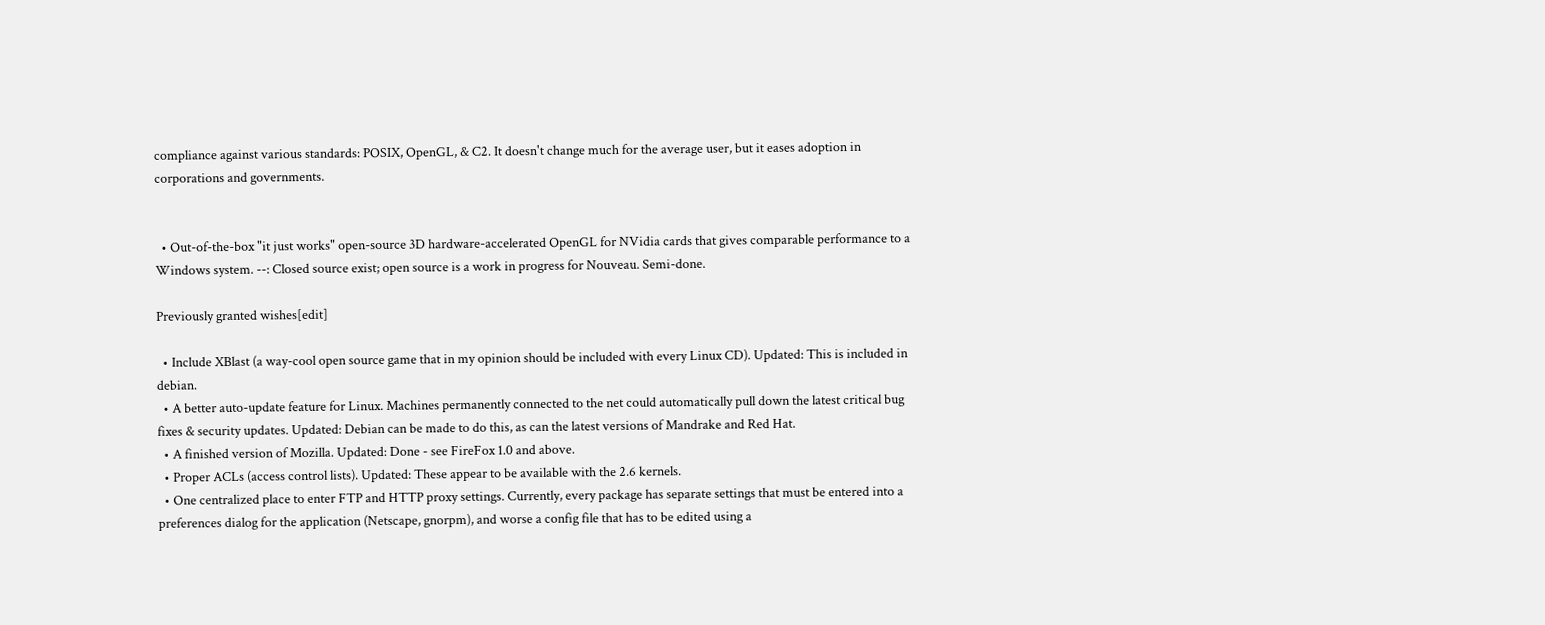compliance against various standards: POSIX, OpenGL, & C2. It doesn't change much for the average user, but it eases adoption in corporations and governments.


  • Out-of-the-box "it just works" open-source 3D hardware-accelerated OpenGL for NVidia cards that gives comparable performance to a Windows system. --: Closed source exist; open source is a work in progress for Nouveau. Semi-done.

Previously granted wishes[edit]

  • Include XBlast (a way-cool open source game that in my opinion should be included with every Linux CD). Updated: This is included in debian.
  • A better auto-update feature for Linux. Machines permanently connected to the net could automatically pull down the latest critical bug fixes & security updates. Updated: Debian can be made to do this, as can the latest versions of Mandrake and Red Hat.
  • A finished version of Mozilla. Updated: Done - see FireFox 1.0 and above.
  • Proper ACLs (access control lists). Updated: These appear to be available with the 2.6 kernels.
  • One centralized place to enter FTP and HTTP proxy settings. Currently, every package has separate settings that must be entered into a preferences dialog for the application (Netscape, gnorpm), and worse a config file that has to be edited using a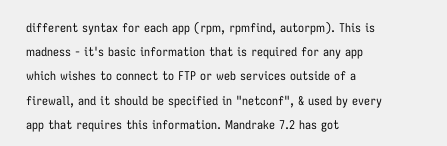different syntax for each app (rpm, rpmfind, autorpm). This is madness - it's basic information that is required for any app which wishes to connect to FTP or web services outside of a firewall, and it should be specified in "netconf", & used by every app that requires this information. Mandrake 7.2 has got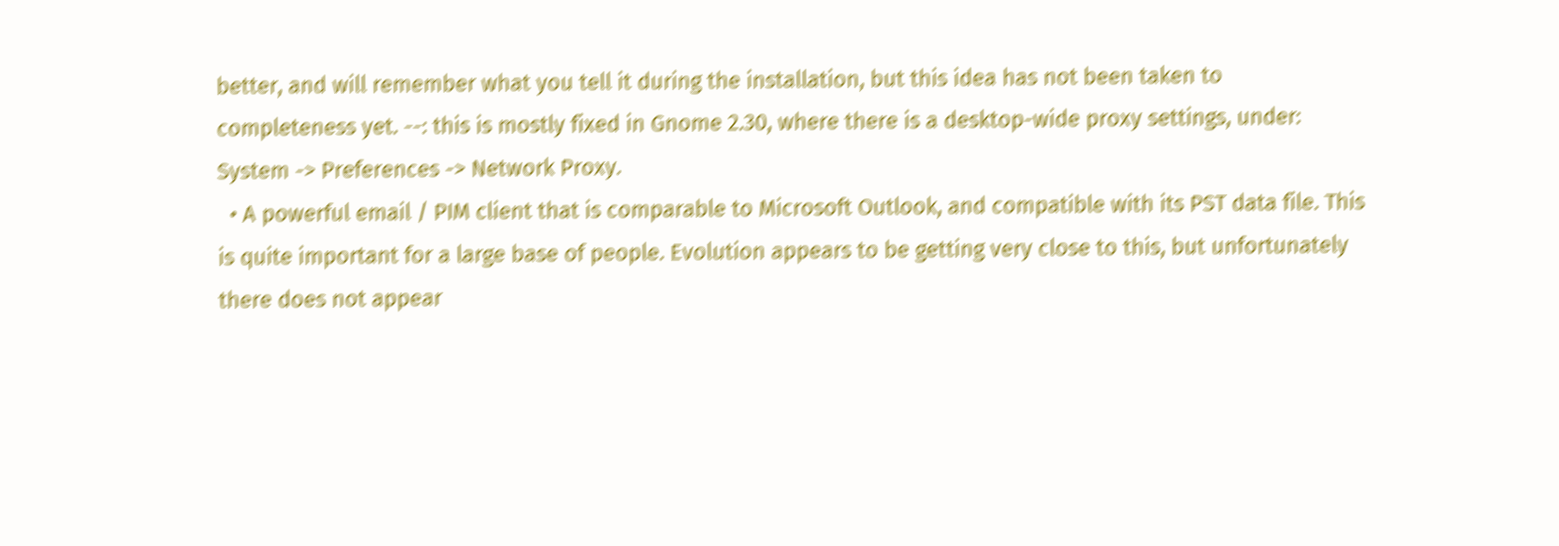better, and will remember what you tell it during the installation, but this idea has not been taken to completeness yet. --: this is mostly fixed in Gnome 2.30, where there is a desktop-wide proxy settings, under: System -> Preferences -> Network Proxy.
  • A powerful email / PIM client that is comparable to Microsoft Outlook, and compatible with its PST data file. This is quite important for a large base of people. Evolution appears to be getting very close to this, but unfortunately there does not appear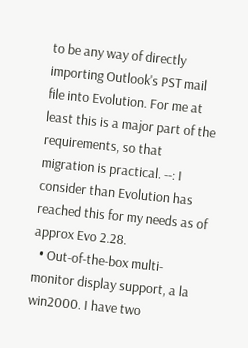to be any way of directly importing Outlook's PST mail file into Evolution. For me at least this is a major part of the requirements, so that migration is practical. --: I consider than Evolution has reached this for my needs as of approx Evo 2.28.
  • Out-of-the-box multi-monitor display support, a la win2000. I have two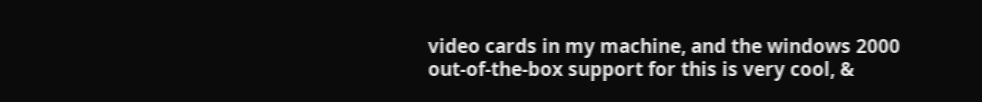video cards in my machine, and the windows 2000 out-of-the-box support for this is very cool, &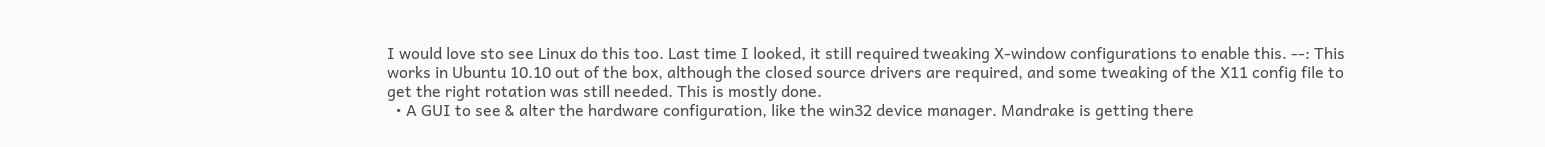I would love sto see Linux do this too. Last time I looked, it still required tweaking X-window configurations to enable this. --: This works in Ubuntu 10.10 out of the box, although the closed source drivers are required, and some tweaking of the X11 config file to get the right rotation was still needed. This is mostly done.
  • A GUI to see & alter the hardware configuration, like the win32 device manager. Mandrake is getting there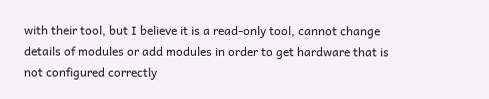with their tool, but I believe it is a read-only tool, cannot change details of modules or add modules in order to get hardware that is not configured correctly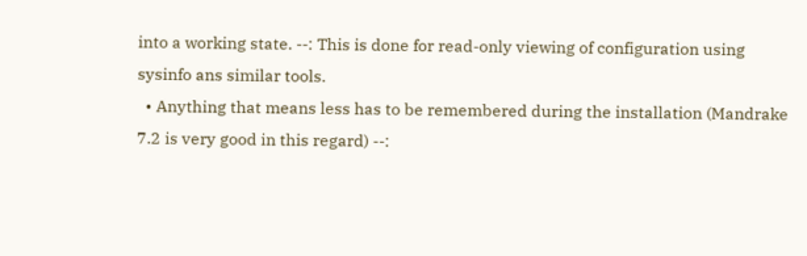into a working state. --: This is done for read-only viewing of configuration using sysinfo ans similar tools.
  • Anything that means less has to be remembered during the installation (Mandrake 7.2 is very good in this regard) --: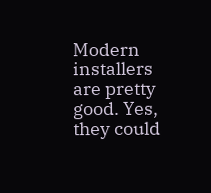Modern installers are pretty good. Yes, they could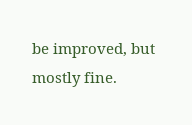be improved, but mostly fine.